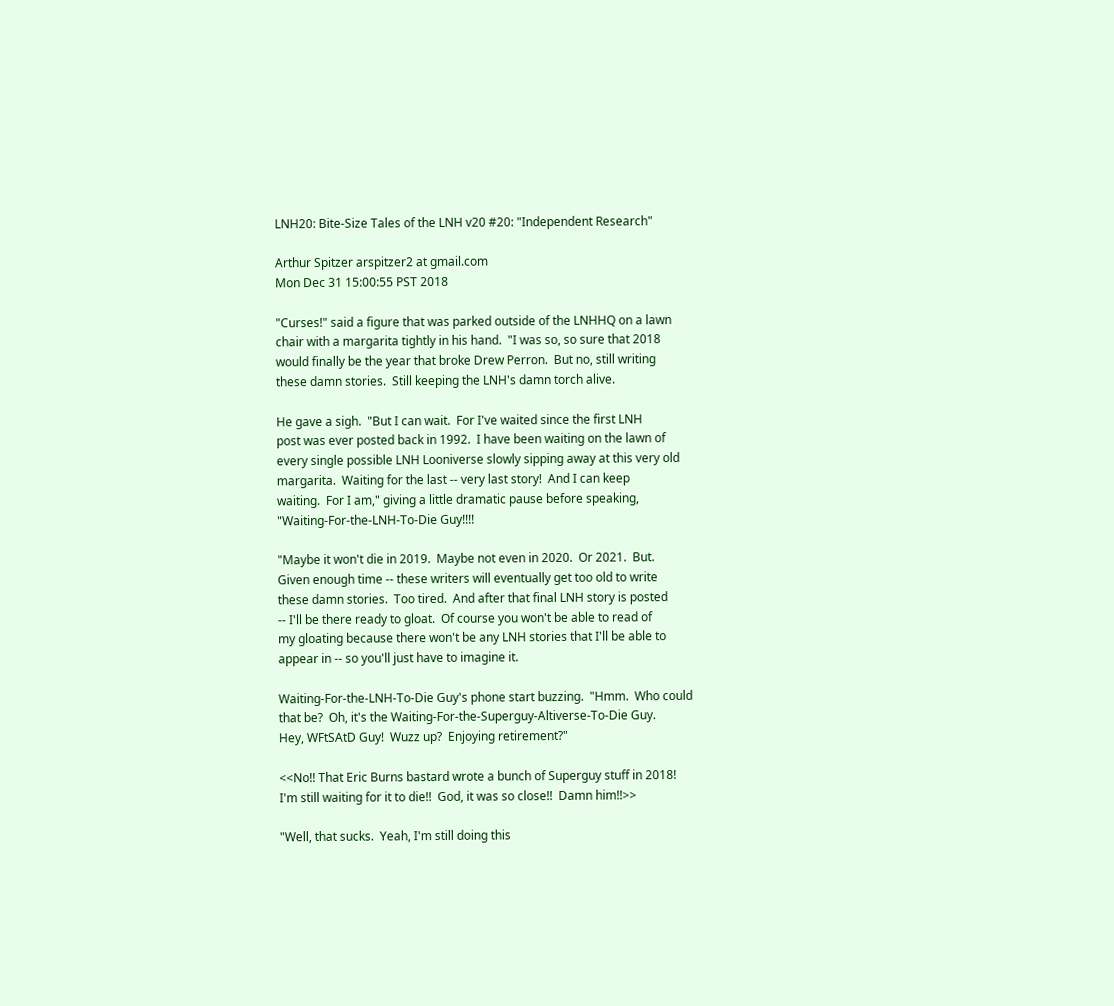LNH20: Bite-Size Tales of the LNH v20 #20: "Independent Research"

Arthur Spitzer arspitzer2 at gmail.com
Mon Dec 31 15:00:55 PST 2018

"Curses!" said a figure that was parked outside of the LNHHQ on a lawn
chair with a margarita tightly in his hand.  "I was so, so sure that 2018
would finally be the year that broke Drew Perron.  But no, still writing
these damn stories.  Still keeping the LNH's damn torch alive.

He gave a sigh.  "But I can wait.  For I've waited since the first LNH
post was ever posted back in 1992.  I have been waiting on the lawn of
every single possible LNH Looniverse slowly sipping away at this very old
margarita.  Waiting for the last -- very last story!  And I can keep
waiting.  For I am," giving a little dramatic pause before speaking,
"Waiting-For-the-LNH-To-Die Guy!!!!

"Maybe it won't die in 2019.  Maybe not even in 2020.  Or 2021.  But.
Given enough time -- these writers will eventually get too old to write
these damn stories.  Too tired.  And after that final LNH story is posted
-- I'll be there ready to gloat.  Of course you won't be able to read of
my gloating because there won't be any LNH stories that I'll be able to
appear in -- so you'll just have to imagine it.

Waiting-For-the-LNH-To-Die Guy's phone start buzzing.  "Hmm.  Who could
that be?  Oh, it's the Waiting-For-the-Superguy-Altiverse-To-Die Guy.
Hey, WFtSAtD Guy!  Wuzz up?  Enjoying retirement?"

<<No!! That Eric Burns bastard wrote a bunch of Superguy stuff in 2018!
I'm still waiting for it to die!!  God, it was so close!!  Damn him!!>>

"Well, that sucks.  Yeah, I'm still doing this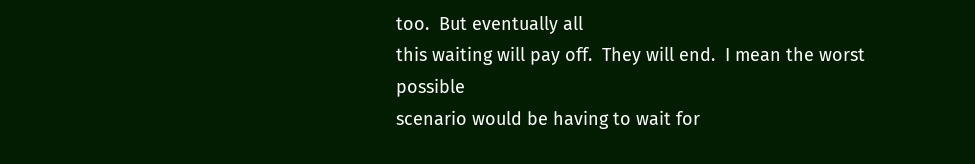too.  But eventually all
this waiting will pay off.  They will end.  I mean the worst possible
scenario would be having to wait for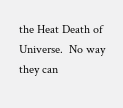the Heat Death of Universe.  No way
they can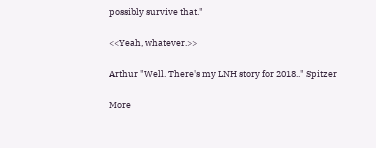possibly survive that."

<<Yeah, whatever.>>

Arthur "Well. There's my LNH story for 2018.." Spitzer

More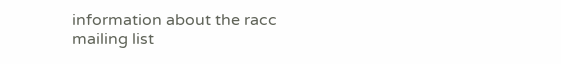information about the racc mailing list